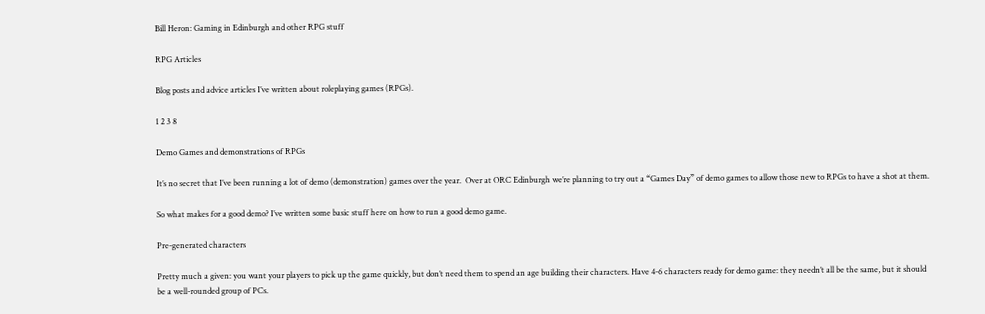Bill Heron: Gaming in Edinburgh and other RPG stuff

RPG Articles

Blog posts and advice articles I’ve written about roleplaying games (RPGs).

1 2 3 8

Demo Games and demonstrations of RPGs

It’s no secret that I’ve been running a lot of demo (demonstration) games over the year.  Over at ORC Edinburgh we’re planning to try out a “Games Day” of demo games to allow those new to RPGs to have a shot at them.

So what makes for a good demo? I’ve written some basic stuff here on how to run a good demo game.

Pre-generated characters

Pretty much a given: you want your players to pick up the game quickly, but don’t need them to spend an age building their characters. Have 4-6 characters ready for demo game: they needn’t all be the same, but it should be a well-rounded group of PCs.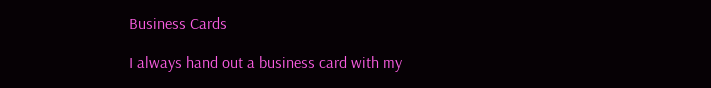Business Cards

I always hand out a business card with my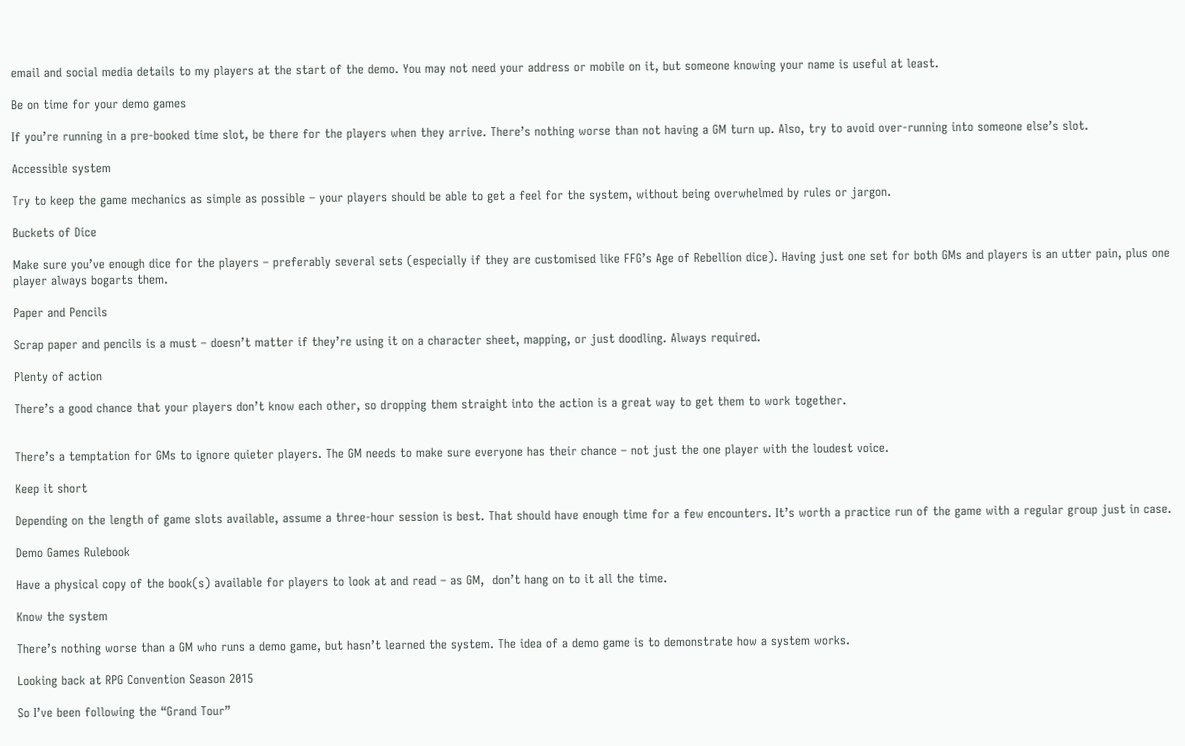email and social media details to my players at the start of the demo. You may not need your address or mobile on it, but someone knowing your name is useful at least.

Be on time for your demo games

If you’re running in a pre-booked time slot, be there for the players when they arrive. There’s nothing worse than not having a GM turn up. Also, try to avoid over-running into someone else’s slot.

Accessible system

Try to keep the game mechanics as simple as possible – your players should be able to get a feel for the system, without being overwhelmed by rules or jargon.

Buckets of Dice

Make sure you’ve enough dice for the players – preferably several sets (especially if they are customised like FFG’s Age of Rebellion dice). Having just one set for both GMs and players is an utter pain, plus one player always bogarts them.

Paper and Pencils

Scrap paper and pencils is a must – doesn’t matter if they’re using it on a character sheet, mapping, or just doodling. Always required.

Plenty of action

There’s a good chance that your players don’t know each other, so dropping them straight into the action is a great way to get them to work together.


There’s a temptation for GMs to ignore quieter players. The GM needs to make sure everyone has their chance – not just the one player with the loudest voice.

Keep it short

Depending on the length of game slots available, assume a three-hour session is best. That should have enough time for a few encounters. It’s worth a practice run of the game with a regular group just in case.

Demo Games Rulebook

Have a physical copy of the book(s) available for players to look at and read – as GM,  don’t hang on to it all the time.

Know the system

There’s nothing worse than a GM who runs a demo game, but hasn’t learned the system. The idea of a demo game is to demonstrate how a system works.

Looking back at RPG Convention Season 2015

So I’ve been following the “Grand Tour”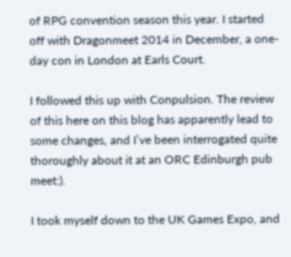of RPG convention season this year. I started off with Dragonmeet 2014 in December, a one-day con in London at Earls Court.

I followed this up with Conpulsion. The review of this here on this blog has apparently lead to some changes, and I’ve been interrogated quite thoroughly about it at an ORC Edinburgh pub meet:).

I took myself down to the UK Games Expo, and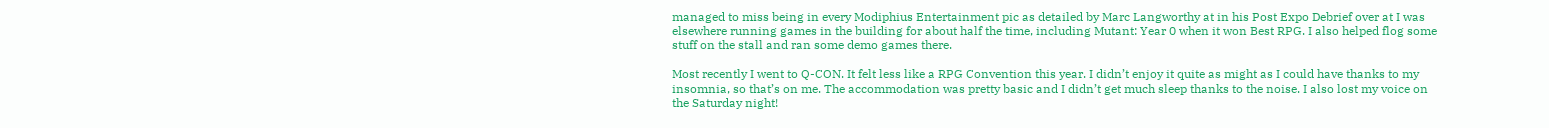managed to miss being in every Modiphius Entertainment pic as detailed by Marc Langworthy at in his Post Expo Debrief over at I was elsewhere running games in the building for about half the time, including Mutant: Year 0 when it won Best RPG. I also helped flog some stuff on the stall and ran some demo games there.

Most recently I went to Q-CON. It felt less like a RPG Convention this year. I didn’t enjoy it quite as might as I could have thanks to my insomnia, so that’s on me. The accommodation was pretty basic and I didn’t get much sleep thanks to the noise. I also lost my voice on the Saturday night!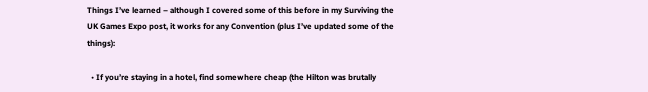Things I’ve learned – although I covered some of this before in my Surviving the UK Games Expo post, it works for any Convention (plus I’ve updated some of the things):

  • If you’re staying in a hotel, find somewhere cheap (the Hilton was brutally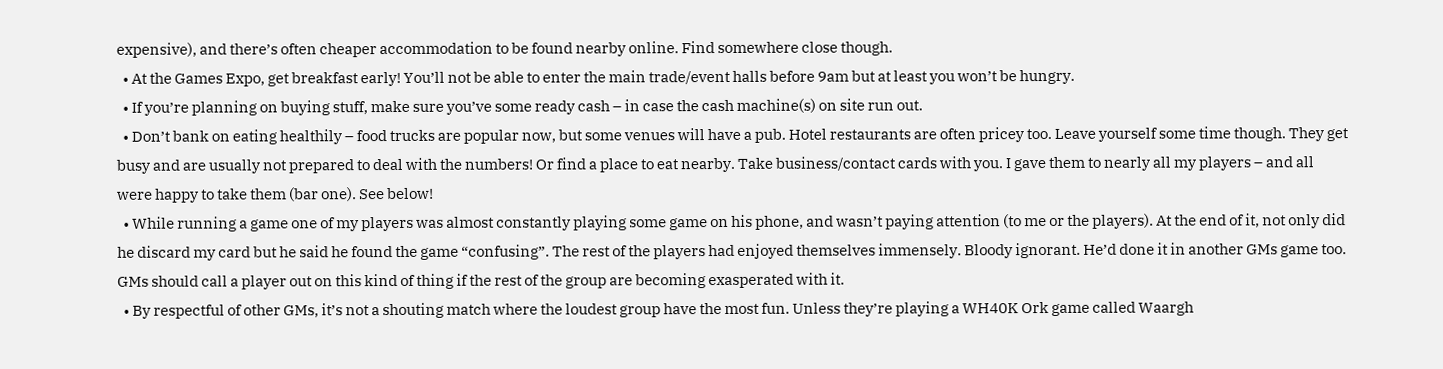expensive), and there’s often cheaper accommodation to be found nearby online. Find somewhere close though.
  • At the Games Expo, get breakfast early! You’ll not be able to enter the main trade/event halls before 9am but at least you won’t be hungry.
  • If you’re planning on buying stuff, make sure you’ve some ready cash – in case the cash machine(s) on site run out.
  • Don’t bank on eating healthily – food trucks are popular now, but some venues will have a pub. Hotel restaurants are often pricey too. Leave yourself some time though. They get busy and are usually not prepared to deal with the numbers! Or find a place to eat nearby. Take business/contact cards with you. I gave them to nearly all my players – and all were happy to take them (bar one). See below!
  • While running a game one of my players was almost constantly playing some game on his phone, and wasn’t paying attention (to me or the players). At the end of it, not only did he discard my card but he said he found the game “confusing”. The rest of the players had enjoyed themselves immensely. Bloody ignorant. He’d done it in another GMs game too. GMs should call a player out on this kind of thing if the rest of the group are becoming exasperated with it.
  • By respectful of other GMs, it’s not a shouting match where the loudest group have the most fun. Unless they’re playing a WH40K Ork game called Waargh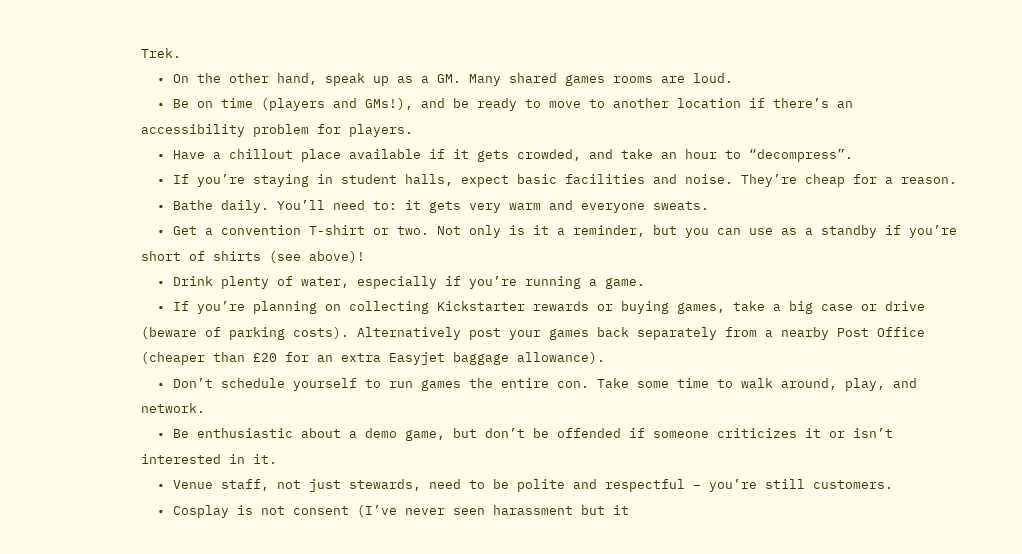Trek.
  • On the other hand, speak up as a GM. Many shared games rooms are loud.
  • Be on time (players and GMs!), and be ready to move to another location if there’s an accessibility problem for players.
  • Have a chillout place available if it gets crowded, and take an hour to “decompress”.
  • If you’re staying in student halls, expect basic facilities and noise. They’re cheap for a reason.
  • Bathe daily. You’ll need to: it gets very warm and everyone sweats.
  • Get a convention T-shirt or two. Not only is it a reminder, but you can use as a standby if you’re short of shirts (see above)!
  • Drink plenty of water, especially if you’re running a game.
  • If you’re planning on collecting Kickstarter rewards or buying games, take a big case or drive (beware of parking costs). Alternatively post your games back separately from a nearby Post Office (cheaper than £20 for an extra Easyjet baggage allowance).
  • Don’t schedule yourself to run games the entire con. Take some time to walk around, play, and network.
  • Be enthusiastic about a demo game, but don’t be offended if someone criticizes it or isn’t interested in it.
  • Venue staff, not just stewards, need to be polite and respectful – you’re still customers.
  • Cosplay is not consent (I’ve never seen harassment but it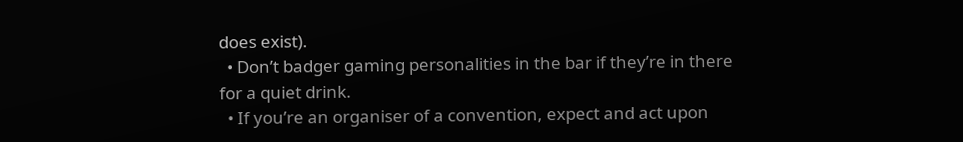does exist).
  • Don’t badger gaming personalities in the bar if they’re in there for a quiet drink.
  • If you’re an organiser of a convention, expect and act upon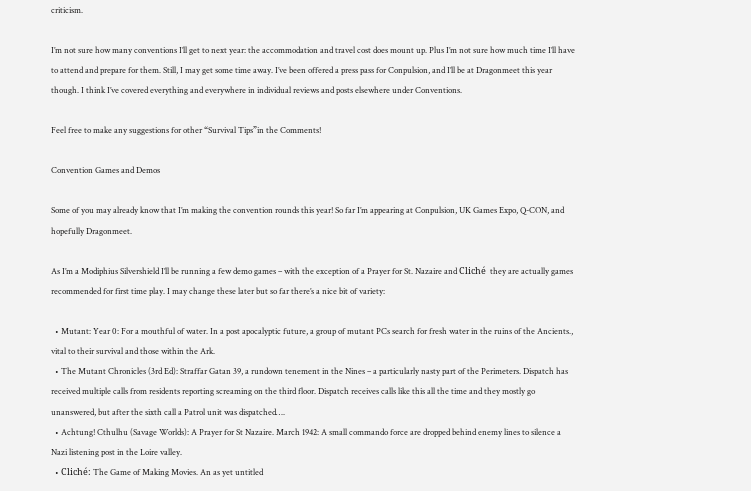criticism.

I’m not sure how many conventions I’ll get to next year: the accommodation and travel cost does mount up. Plus I’m not sure how much time I’ll have to attend and prepare for them. Still, I may get some time away. I’ve been offered a press pass for Conpulsion, and I’ll be at Dragonmeet this year though. I think I’ve covered everything and everywhere in individual reviews and posts elsewhere under Conventions.

Feel free to make any suggestions for other “Survival Tips”in the Comments!

Convention Games and Demos

Some of you may already know that I’m making the convention rounds this year! So far I’m appearing at Conpulsion, UK Games Expo, Q-CON, and hopefully Dragonmeet.

As I’m a Modiphius Silvershield I’ll be running a few demo games – with the exception of a Prayer for St. Nazaire and Cliché  they are actually games recommended for first time play. I may change these later but so far there’s a nice bit of variety:

  • Mutant: Year 0: For a mouthful of water. In a post apocalyptic future, a group of mutant PCs search for fresh water in the ruins of the Ancients., vital to their survival and those within the Ark.
  • The Mutant Chronicles (3rd Ed): Straffar Gatan 39, a rundown tenement in the Nines – a particularly nasty part of the Perimeters. Dispatch has received multiple calls from residents reporting screaming on the third floor. Dispatch receives calls like this all the time and they mostly go unanswered, but after the sixth call a Patrol unit was dispatched….
  • Achtung! Cthulhu (Savage Worlds): A Prayer for St Nazaire. March 1942: A small commando force are dropped behind enemy lines to silence a Nazi listening post in the Loire valley.
  • Cliché: The Game of Making Movies. An as yet untitled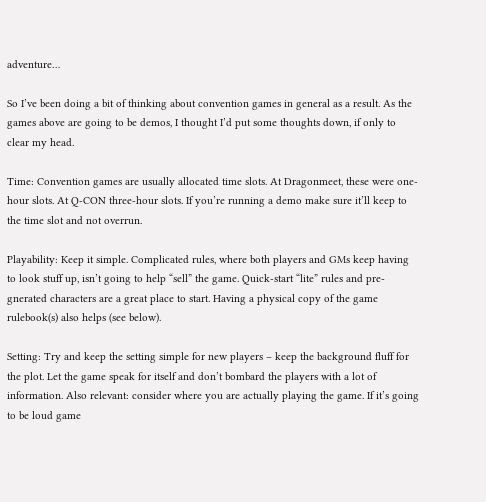adventure…

So I’ve been doing a bit of thinking about convention games in general as a result. As the games above are going to be demos, I thought I’d put some thoughts down, if only to clear my head.

Time: Convention games are usually allocated time slots. At Dragonmeet, these were one-hour slots. At Q-CON three-hour slots. If you’re running a demo make sure it’ll keep to the time slot and not overrun.

Playability: Keep it simple. Complicated rules, where both players and GMs keep having to look stuff up, isn’t going to help “sell” the game. Quick-start “lite” rules and pre-gnerated characters are a great place to start. Having a physical copy of the game rulebook(s) also helps (see below).

Setting: Try and keep the setting simple for new players – keep the background fluff for the plot. Let the game speak for itself and don’t bombard the players with a lot of information. Also relevant: consider where you are actually playing the game. If it’s going to be loud game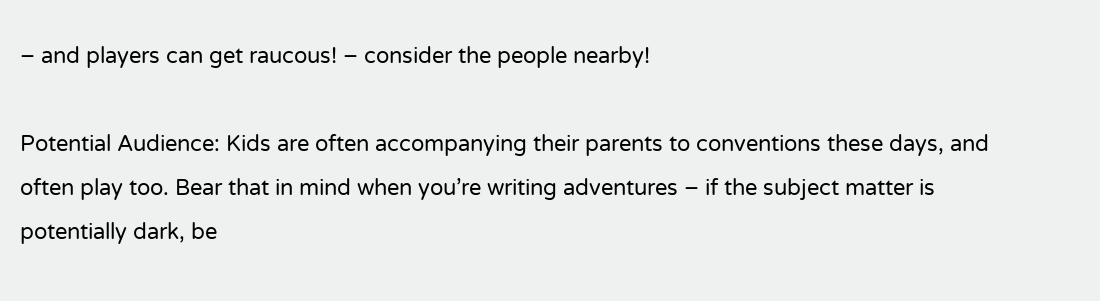– and players can get raucous! – consider the people nearby!

Potential Audience: Kids are often accompanying their parents to conventions these days, and often play too. Bear that in mind when you’re writing adventures – if the subject matter is potentially dark, be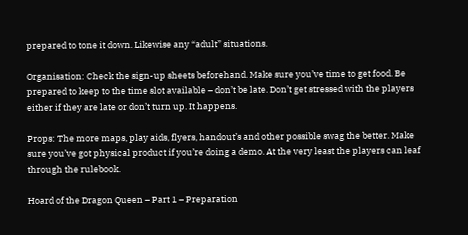prepared to tone it down. Likewise any “adult” situations.

Organisation: Check the sign-up sheets beforehand. Make sure you’ve time to get food. Be prepared to keep to the time slot available – don’t be late. Don’t get stressed with the players either if they are late or don’t turn up. It happens.

Props: The more maps, play aids, flyers, handout’s and other possible swag the better. Make sure you’ve got physical product if you’re doing a demo. At the very least the players can leaf through the rulebook.

Hoard of the Dragon Queen – Part 1 – Preparation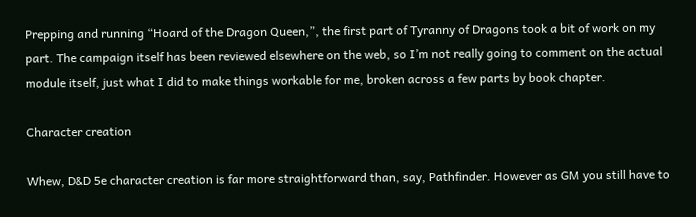Prepping and running “Hoard of the Dragon Queen,”, the first part of Tyranny of Dragons took a bit of work on my part. The campaign itself has been reviewed elsewhere on the web, so I’m not really going to comment on the actual module itself, just what I did to make things workable for me, broken across a few parts by book chapter.

Character creation

Whew, D&D 5e character creation is far more straightforward than, say, Pathfinder. However as GM you still have to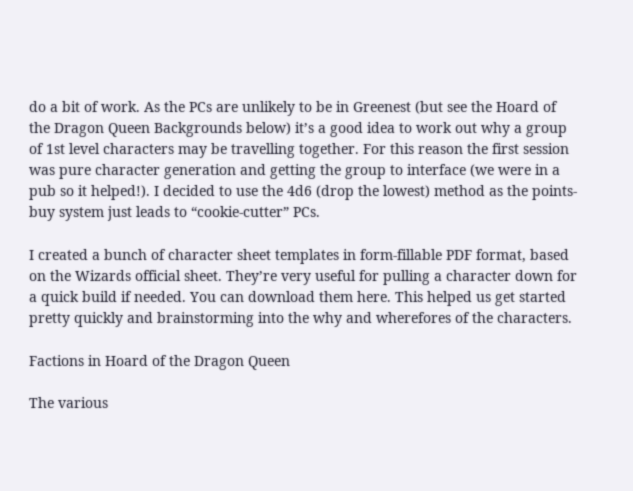do a bit of work. As the PCs are unlikely to be in Greenest (but see the Hoard of the Dragon Queen Backgrounds below) it’s a good idea to work out why a group of 1st level characters may be travelling together. For this reason the first session was pure character generation and getting the group to interface (we were in a pub so it helped!). I decided to use the 4d6 (drop the lowest) method as the points-buy system just leads to “cookie-cutter” PCs.

I created a bunch of character sheet templates in form-fillable PDF format, based on the Wizards official sheet. They’re very useful for pulling a character down for a quick build if needed. You can download them here. This helped us get started pretty quickly and brainstorming into the why and wherefores of the characters.

Factions in Hoard of the Dragon Queen

The various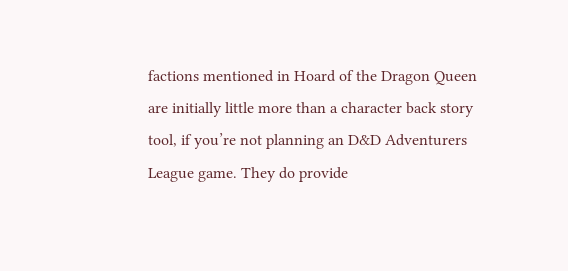factions mentioned in Hoard of the Dragon Queen are initially little more than a character back story tool, if you’re not planning an D&D Adventurers League game. They do provide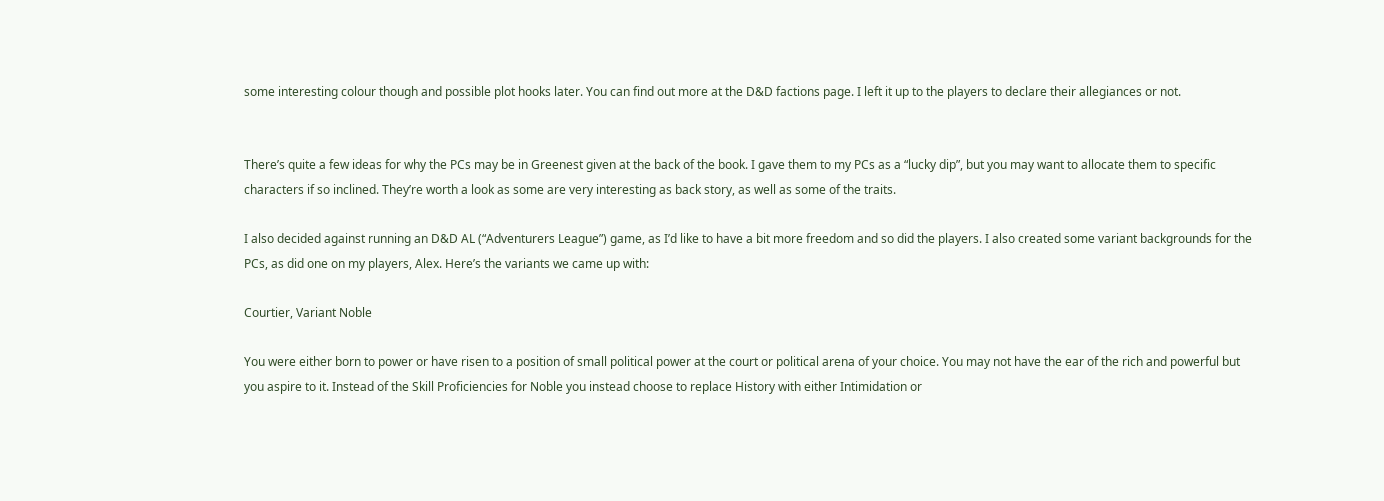some interesting colour though and possible plot hooks later. You can find out more at the D&D factions page. I left it up to the players to declare their allegiances or not.


There’s quite a few ideas for why the PCs may be in Greenest given at the back of the book. I gave them to my PCs as a “lucky dip”, but you may want to allocate them to specific characters if so inclined. They’re worth a look as some are very interesting as back story, as well as some of the traits.

I also decided against running an D&D AL (“Adventurers League”) game, as I’d like to have a bit more freedom and so did the players. I also created some variant backgrounds for the PCs, as did one on my players, Alex. Here’s the variants we came up with:

Courtier, Variant Noble

You were either born to power or have risen to a position of small political power at the court or political arena of your choice. You may not have the ear of the rich and powerful but you aspire to it. Instead of the Skill Proficiencies for Noble you instead choose to replace History with either Intimidation or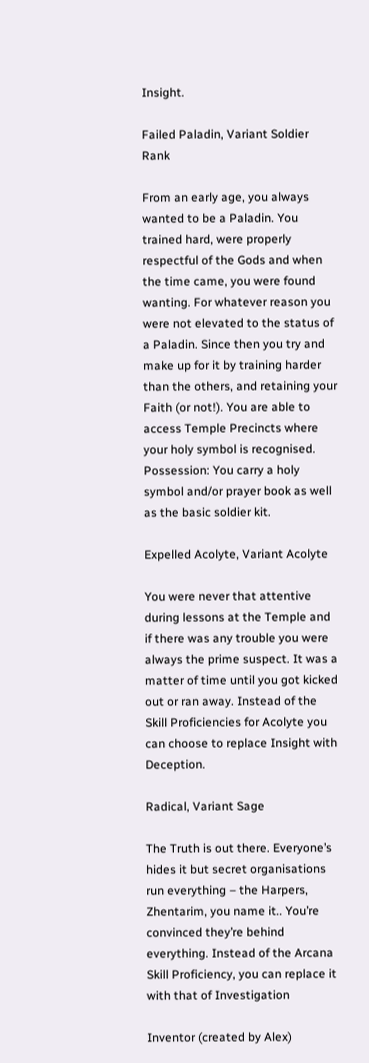Insight.

Failed Paladin, Variant Soldier Rank

From an early age, you always wanted to be a Paladin. You trained hard, were properly respectful of the Gods and when the time came, you were found wanting. For whatever reason you were not elevated to the status of a Paladin. Since then you try and make up for it by training harder than the others, and retaining your Faith (or not!). You are able to access Temple Precincts where your holy symbol is recognised. Possession: You carry a holy symbol and/or prayer book as well as the basic soldier kit.

Expelled Acolyte, Variant Acolyte

You were never that attentive during lessons at the Temple and if there was any trouble you were always the prime suspect. It was a matter of time until you got kicked out or ran away. Instead of the Skill Proficiencies for Acolyte you can choose to replace Insight with Deception.

Radical, Variant Sage

The Truth is out there. Everyone’s hides it but secret organisations run everything – the Harpers, Zhentarim, you name it.. You’re convinced they’re behind everything. Instead of the Arcana Skill Proficiency, you can replace it with that of Investigation

Inventor (created by Alex)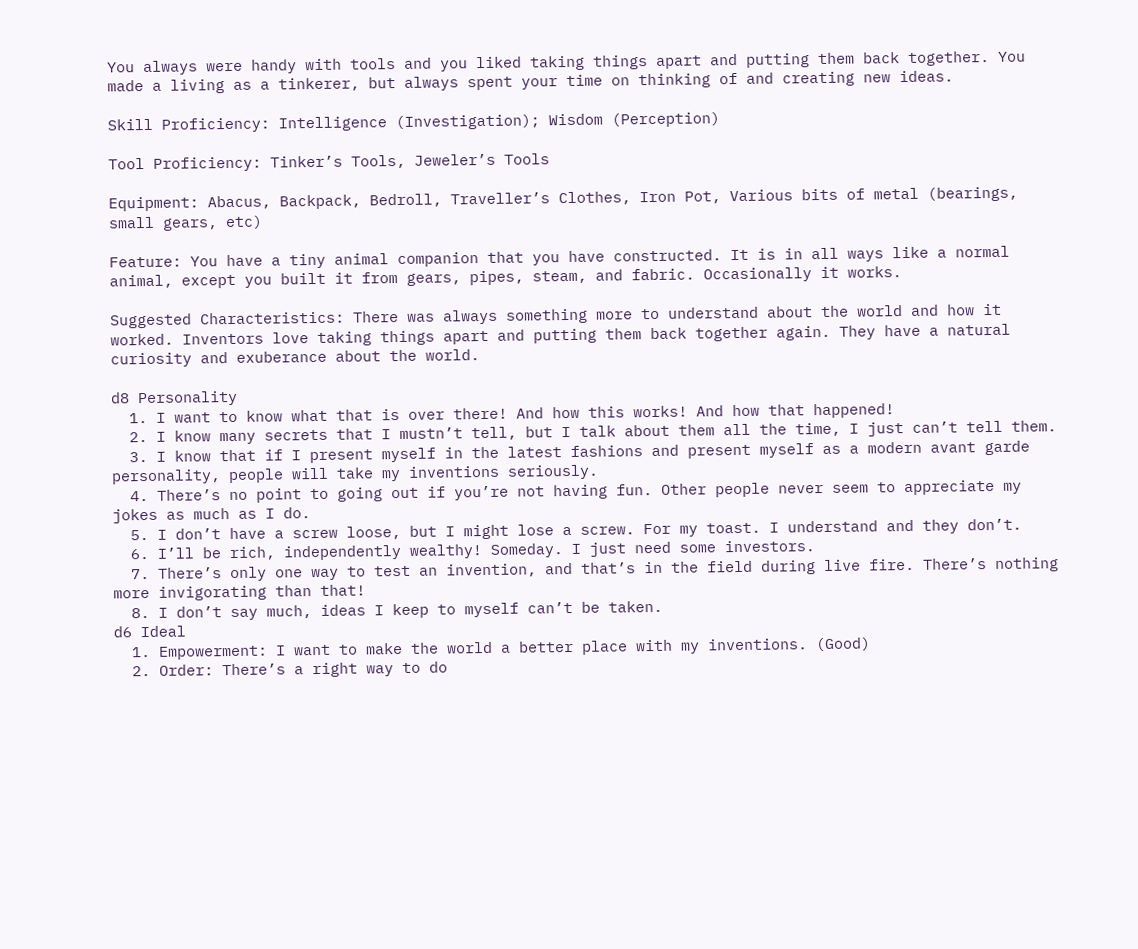You always were handy with tools and you liked taking things apart and putting them back together. You made a living as a tinkerer, but always spent your time on thinking of and creating new ideas.

Skill Proficiency: Intelligence (Investigation); Wisdom (Perception)

Tool Proficiency: Tinker’s Tools, Jeweler’s Tools

Equipment: Abacus, Backpack, Bedroll, Traveller’s Clothes, Iron Pot, Various bits of metal (bearings, small gears, etc)

Feature: You have a tiny animal companion that you have constructed. It is in all ways like a normal animal, except you built it from gears, pipes, steam, and fabric. Occasionally it works.

Suggested Characteristics: There was always something more to understand about the world and how it worked. Inventors love taking things apart and putting them back together again. They have a natural curiosity and exuberance about the world.

d8 Personality
  1. I want to know what that is over there! And how this works! And how that happened!
  2. I know many secrets that I mustn’t tell, but I talk about them all the time, I just can’t tell them.
  3. I know that if I present myself in the latest fashions and present myself as a modern avant garde personality, people will take my inventions seriously.
  4. There’s no point to going out if you’re not having fun. Other people never seem to appreciate my jokes as much as I do.
  5. I don’t have a screw loose, but I might lose a screw. For my toast. I understand and they don’t.
  6. I’ll be rich, independently wealthy! Someday. I just need some investors.
  7. There’s only one way to test an invention, and that’s in the field during live fire. There’s nothing more invigorating than that!
  8. I don’t say much, ideas I keep to myself can’t be taken.
d6 Ideal
  1. Empowerment: I want to make the world a better place with my inventions. (Good)
  2. Order: There’s a right way to do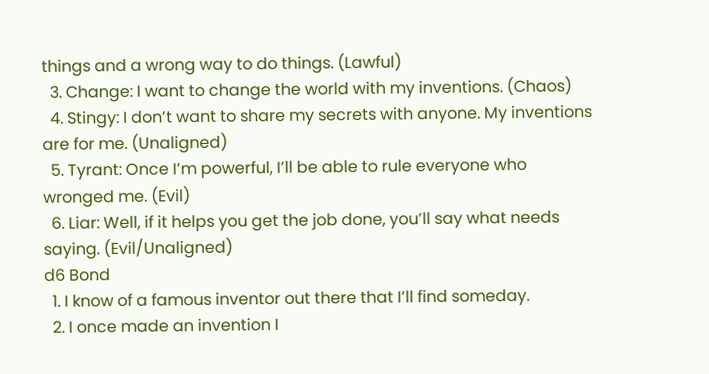things and a wrong way to do things. (Lawful)
  3. Change: I want to change the world with my inventions. (Chaos)
  4. Stingy: I don’t want to share my secrets with anyone. My inventions are for me. (Unaligned)
  5. Tyrant: Once I’m powerful, I’ll be able to rule everyone who wronged me. (Evil)
  6. Liar: Well, if it helps you get the job done, you’ll say what needs saying. (Evil/Unaligned)
d6 Bond
  1. I know of a famous inventor out there that I’ll find someday.
  2. I once made an invention I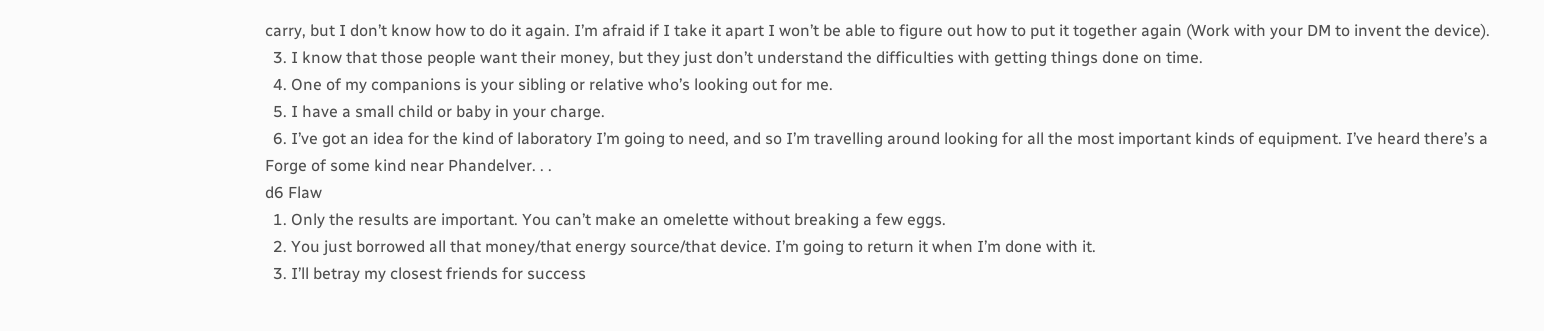carry, but I don’t know how to do it again. I’m afraid if I take it apart I won’t be able to figure out how to put it together again (Work with your DM to invent the device).
  3. I know that those people want their money, but they just don’t understand the difficulties with getting things done on time.
  4. One of my companions is your sibling or relative who’s looking out for me.
  5. I have a small child or baby in your charge.
  6. I’ve got an idea for the kind of laboratory I’m going to need, and so I’m travelling around looking for all the most important kinds of equipment. I’ve heard there’s a Forge of some kind near Phandelver. . .
d6 Flaw
  1. Only the results are important. You can’t make an omelette without breaking a few eggs.
  2. You just borrowed all that money/that energy source/that device. I’m going to return it when I’m done with it.
  3. I’ll betray my closest friends for success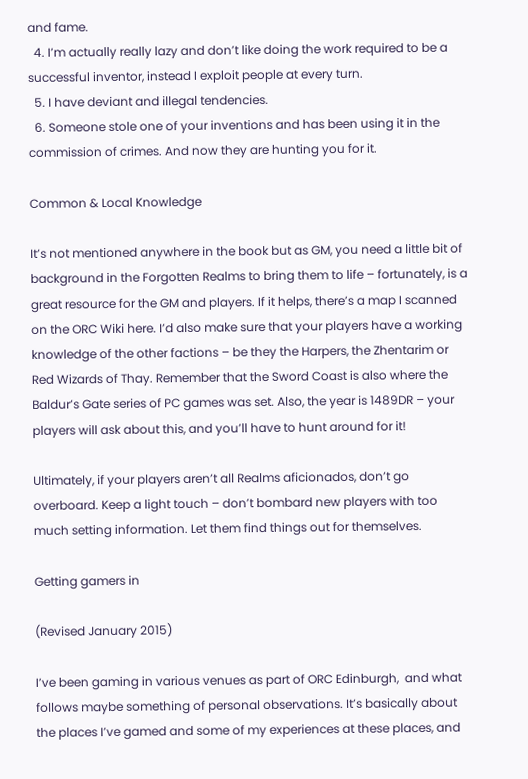and fame.
  4. I’m actually really lazy and don’t like doing the work required to be a successful inventor, instead I exploit people at every turn.
  5. I have deviant and illegal tendencies.
  6. Someone stole one of your inventions and has been using it in the commission of crimes. And now they are hunting you for it.

Common & Local Knowledge

It’s not mentioned anywhere in the book but as GM, you need a little bit of background in the Forgotten Realms to bring them to life – fortunately, is a great resource for the GM and players. If it helps, there’s a map I scanned on the ORC Wiki here. I’d also make sure that your players have a working knowledge of the other factions – be they the Harpers, the Zhentarim or Red Wizards of Thay. Remember that the Sword Coast is also where the Baldur’s Gate series of PC games was set. Also, the year is 1489DR – your players will ask about this, and you’ll have to hunt around for it!

Ultimately, if your players aren’t all Realms aficionados, don’t go overboard. Keep a light touch – don’t bombard new players with too much setting information. Let them find things out for themselves.

Getting gamers in

(Revised January 2015)

I’ve been gaming in various venues as part of ORC Edinburgh,  and what follows maybe something of personal observations. It’s basically about the places I’ve gamed and some of my experiences at these places, and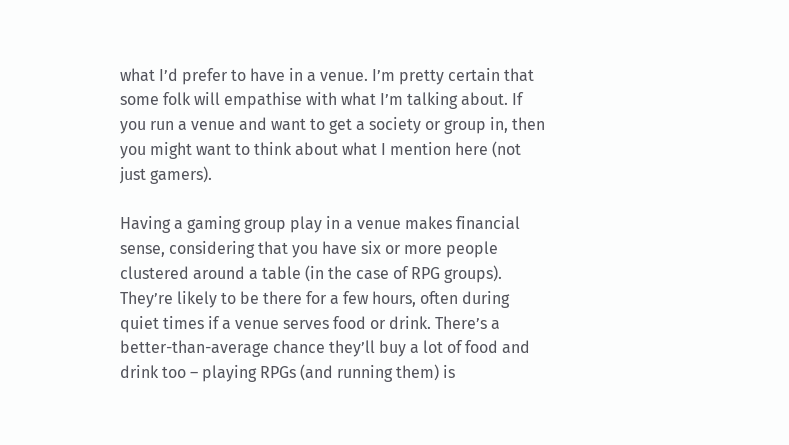what I’d prefer to have in a venue. I’m pretty certain that some folk will empathise with what I’m talking about. If you run a venue and want to get a society or group in, then you might want to think about what I mention here (not just gamers).

Having a gaming group play in a venue makes financial sense, considering that you have six or more people clustered around a table (in the case of RPG groups). They’re likely to be there for a few hours, often during quiet times if a venue serves food or drink. There’s a better-than-average chance they’ll buy a lot of food and drink too – playing RPGs (and running them) is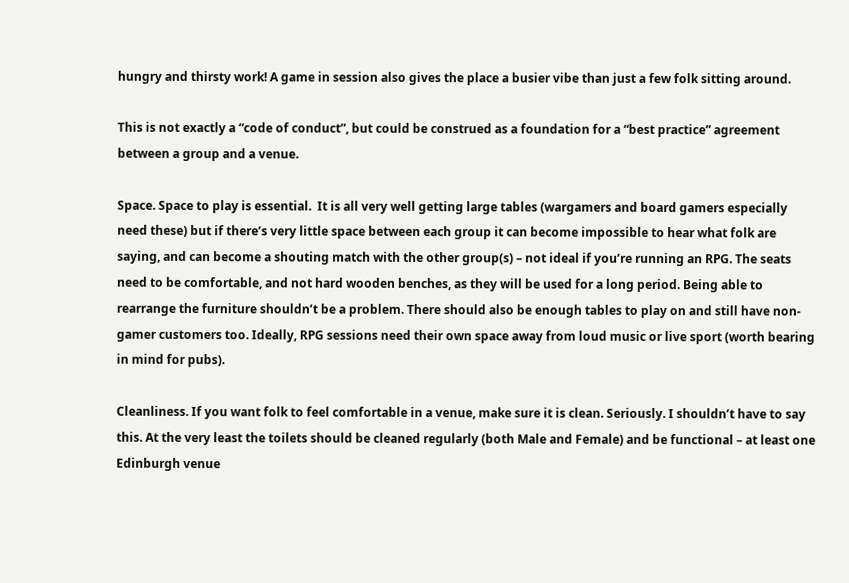hungry and thirsty work! A game in session also gives the place a busier vibe than just a few folk sitting around.

This is not exactly a “code of conduct”, but could be construed as a foundation for a “best practice” agreement between a group and a venue.

Space. Space to play is essential.  It is all very well getting large tables (wargamers and board gamers especially need these) but if there’s very little space between each group it can become impossible to hear what folk are saying, and can become a shouting match with the other group(s) – not ideal if you’re running an RPG. The seats need to be comfortable, and not hard wooden benches, as they will be used for a long period. Being able to rearrange the furniture shouldn’t be a problem. There should also be enough tables to play on and still have non-gamer customers too. Ideally, RPG sessions need their own space away from loud music or live sport (worth bearing in mind for pubs).

Cleanliness. If you want folk to feel comfortable in a venue, make sure it is clean. Seriously. I shouldn’t have to say this. At the very least the toilets should be cleaned regularly (both Male and Female) and be functional – at least one Edinburgh venue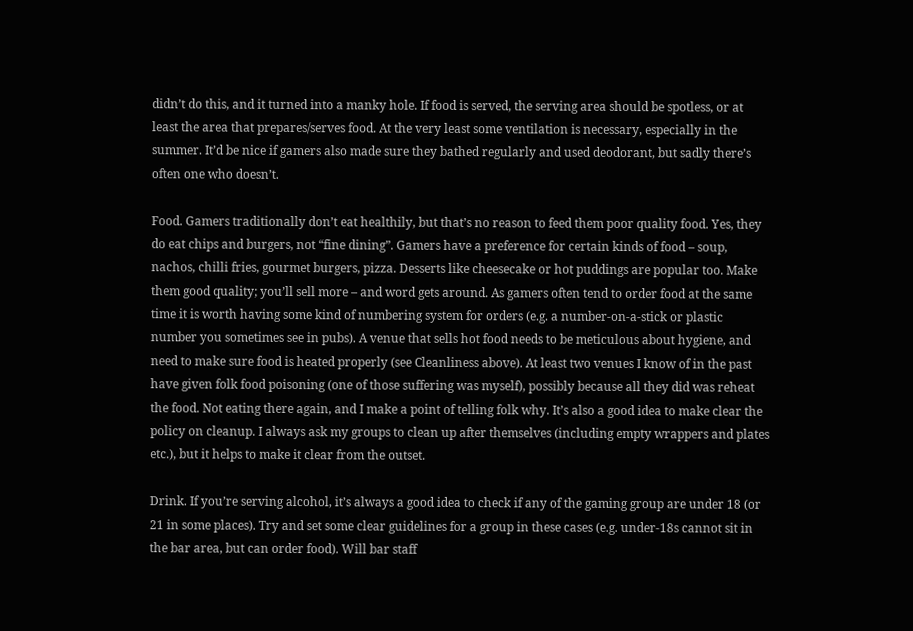didn’t do this, and it turned into a manky hole. If food is served, the serving area should be spotless, or at least the area that prepares/serves food. At the very least some ventilation is necessary, especially in the summer. It’d be nice if gamers also made sure they bathed regularly and used deodorant, but sadly there’s often one who doesn’t.

Food. Gamers traditionally don’t eat healthily, but that’s no reason to feed them poor quality food. Yes, they do eat chips and burgers, not “fine dining”. Gamers have a preference for certain kinds of food – soup, nachos, chilli fries, gourmet burgers, pizza. Desserts like cheesecake or hot puddings are popular too. Make them good quality; you’ll sell more – and word gets around. As gamers often tend to order food at the same time it is worth having some kind of numbering system for orders (e.g. a number-on-a-stick or plastic number you sometimes see in pubs). A venue that sells hot food needs to be meticulous about hygiene, and need to make sure food is heated properly (see Cleanliness above). At least two venues I know of in the past have given folk food poisoning (one of those suffering was myself), possibly because all they did was reheat the food. Not eating there again, and I make a point of telling folk why. It’s also a good idea to make clear the policy on cleanup. I always ask my groups to clean up after themselves (including empty wrappers and plates etc.), but it helps to make it clear from the outset.

Drink. If you’re serving alcohol, it’s always a good idea to check if any of the gaming group are under 18 (or 21 in some places). Try and set some clear guidelines for a group in these cases (e.g. under-18s cannot sit in the bar area, but can order food). Will bar staff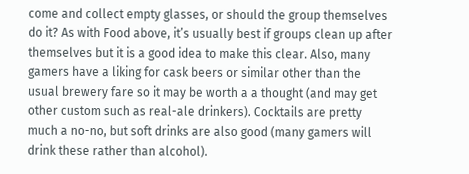come and collect empty glasses, or should the group themselves do it? As with Food above, it’s usually best if groups clean up after themselves but it is a good idea to make this clear. Also, many gamers have a liking for cask beers or similar other than the usual brewery fare so it may be worth a a thought (and may get other custom such as real-ale drinkers). Cocktails are pretty much a no-no, but soft drinks are also good (many gamers will drink these rather than alcohol).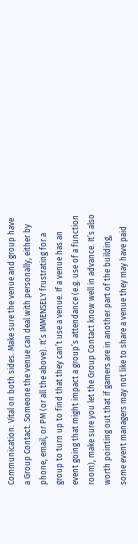Communication. Vital on both sides. Make sure the venue and group have a Group Contact. Someone the venue can deal with personally, either by phone, email, or PM (or all the above). It’s IMMENSELY frustrating for a group to turn up to find that they can’t use a venue. If a venue has an event going that might impact a group’s attendance (e.g. use of a function room), make sure you let the Group Contact know well in advance. It’s also worth pointing out that if gamers are in another part of the building, some event managers may not like to share a venue they may have paid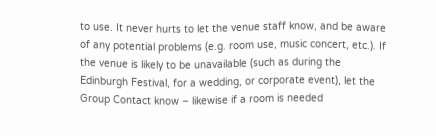to use. It never hurts to let the venue staff know, and be aware of any potential problems (e.g. room use, music concert, etc.). If the venue is likely to be unavailable (such as during the Edinburgh Festival, for a wedding, or corporate event), let the Group Contact know – likewise if a room is needed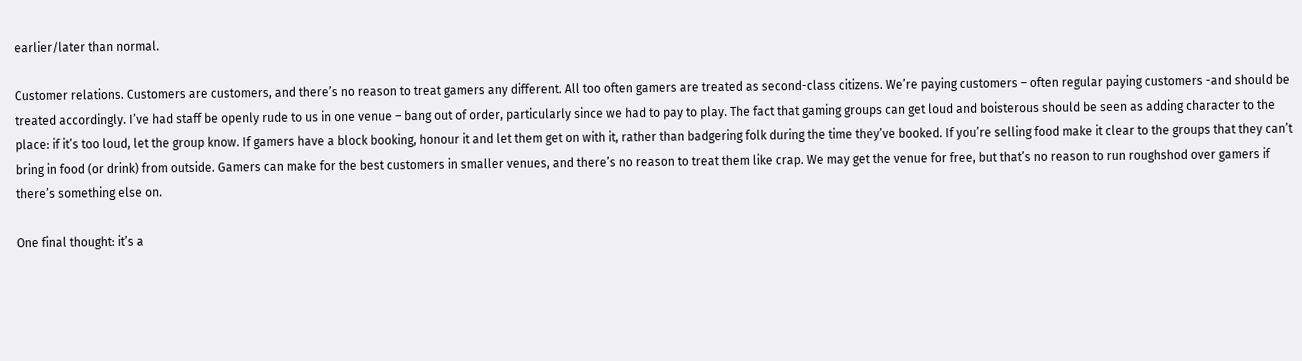earlier/later than normal.

Customer relations. Customers are customers, and there’s no reason to treat gamers any different. All too often gamers are treated as second-class citizens. We’re paying customers – often regular paying customers -and should be treated accordingly. I’ve had staff be openly rude to us in one venue – bang out of order, particularly since we had to pay to play. The fact that gaming groups can get loud and boisterous should be seen as adding character to the place: if it’s too loud, let the group know. If gamers have a block booking, honour it and let them get on with it, rather than badgering folk during the time they’ve booked. If you’re selling food make it clear to the groups that they can’t bring in food (or drink) from outside. Gamers can make for the best customers in smaller venues, and there’s no reason to treat them like crap. We may get the venue for free, but that’s no reason to run roughshod over gamers if there’s something else on.

One final thought: it’s a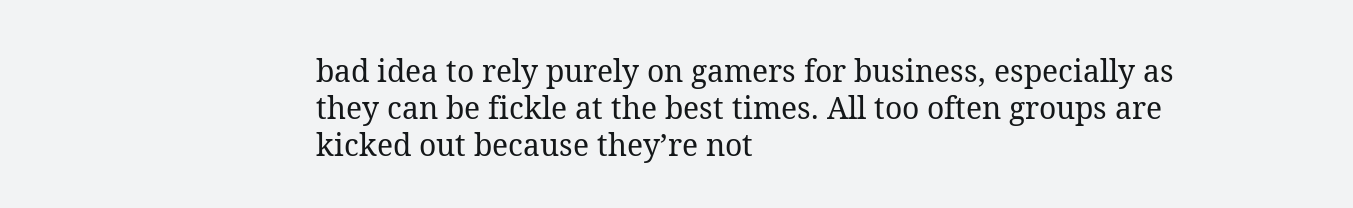bad idea to rely purely on gamers for business, especially as they can be fickle at the best times. All too often groups are kicked out because they’re not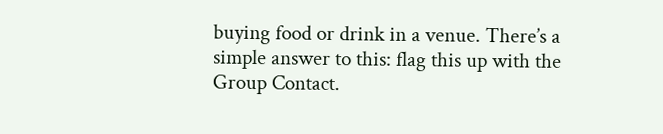buying food or drink in a venue. There’s a simple answer to this: flag this up with the Group Contact.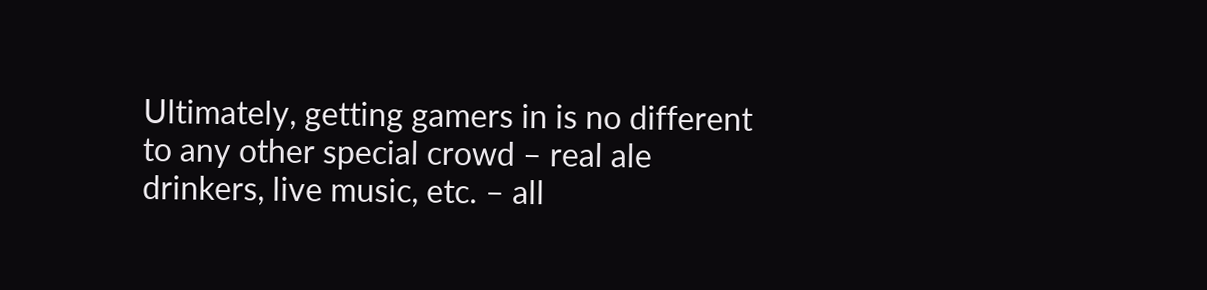Ultimately, getting gamers in is no different to any other special crowd – real ale drinkers, live music, etc. – all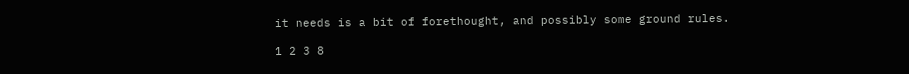it needs is a bit of forethought, and possibly some ground rules.

1 2 3 8